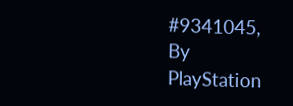#9341045, By PlayStation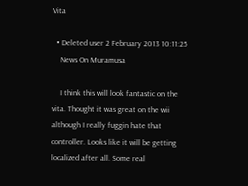Vita

  • Deleted user 2 February 2013 10:11:25
    News On Muramusa

    I think this will look fantastic on the vita. Thought it was great on the wii although I really fuggin hate that controller. Looks like it will be getting localized after all. Some real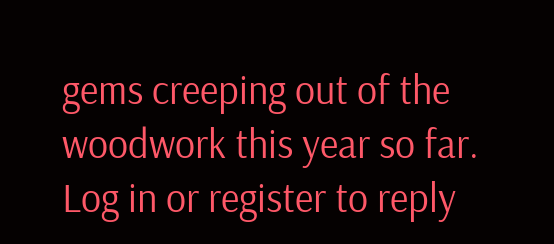gems creeping out of the woodwork this year so far.
Log in or register to reply